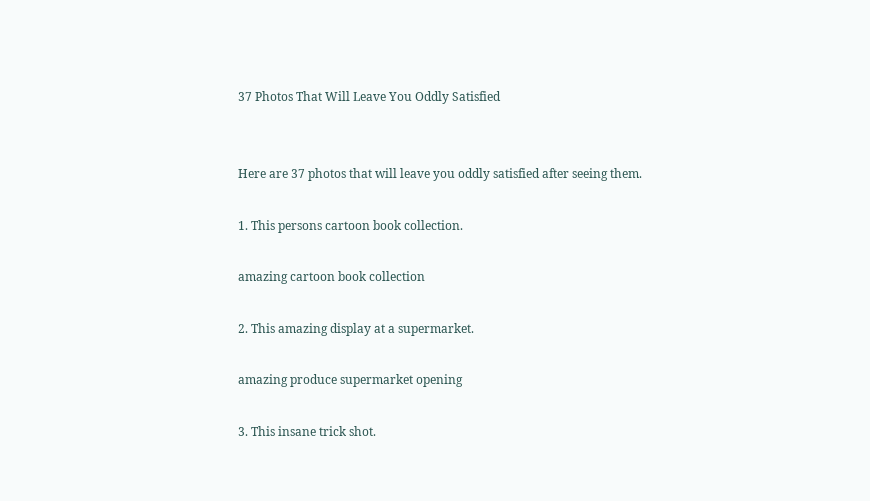37 Photos That Will Leave You Oddly Satisfied


Here are 37 photos that will leave you oddly satisfied after seeing them.

1. This persons cartoon book collection.

amazing cartoon book collection

2. This amazing display at a supermarket.

amazing produce supermarket opening

3. This insane trick shot.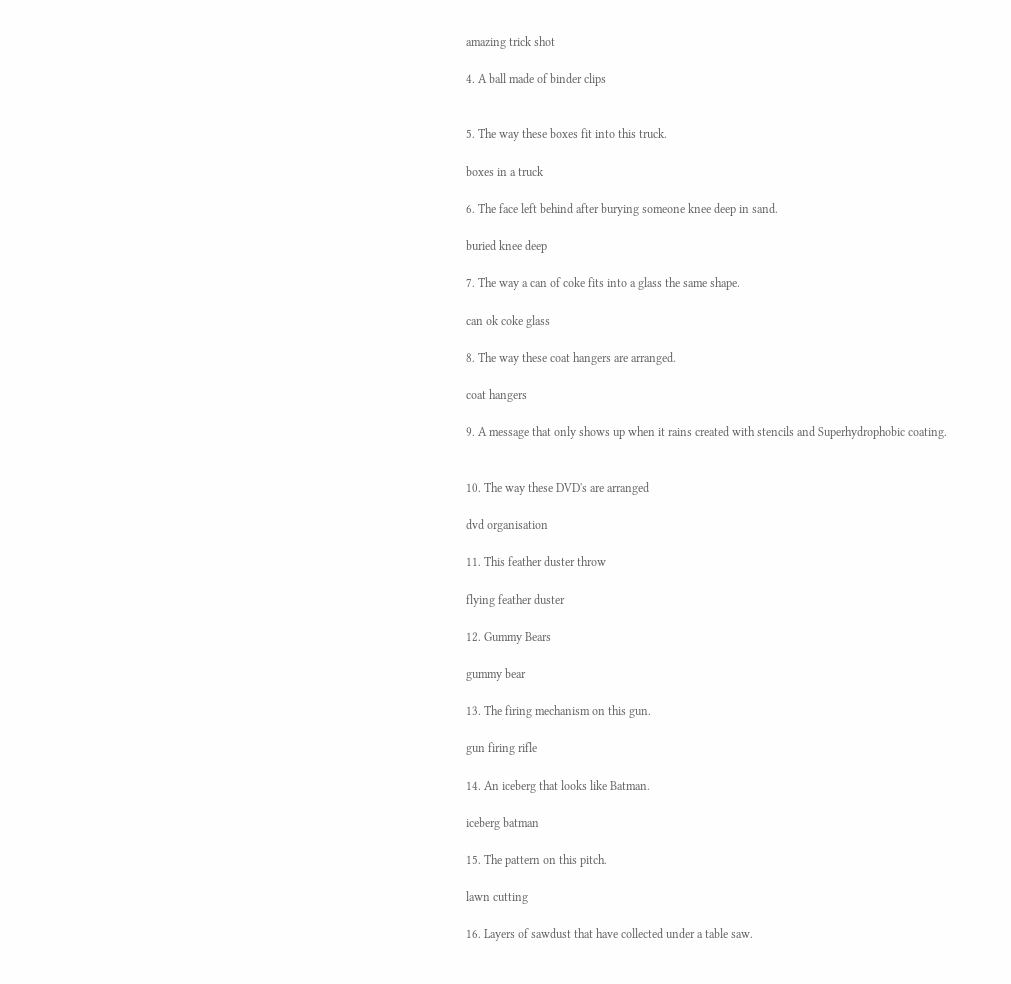amazing trick shot

4. A ball made of binder clips


5. The way these boxes fit into this truck.

boxes in a truck

6. The face left behind after burying someone knee deep in sand.

buried knee deep

7. The way a can of coke fits into a glass the same shape.

can ok coke glass

8. The way these coat hangers are arranged.

coat hangers

9. A message that only shows up when it rains created with stencils and Superhydrophobic coating.


10. The way these DVD's are arranged

dvd organisation

11. This feather duster throw

flying feather duster

12. Gummy Bears

gummy bear

13. The firing mechanism on this gun.

gun firing rifle

14. An iceberg that looks like Batman.

iceberg batman

15. The pattern on this pitch.

lawn cutting

16. Layers of sawdust that have collected under a table saw.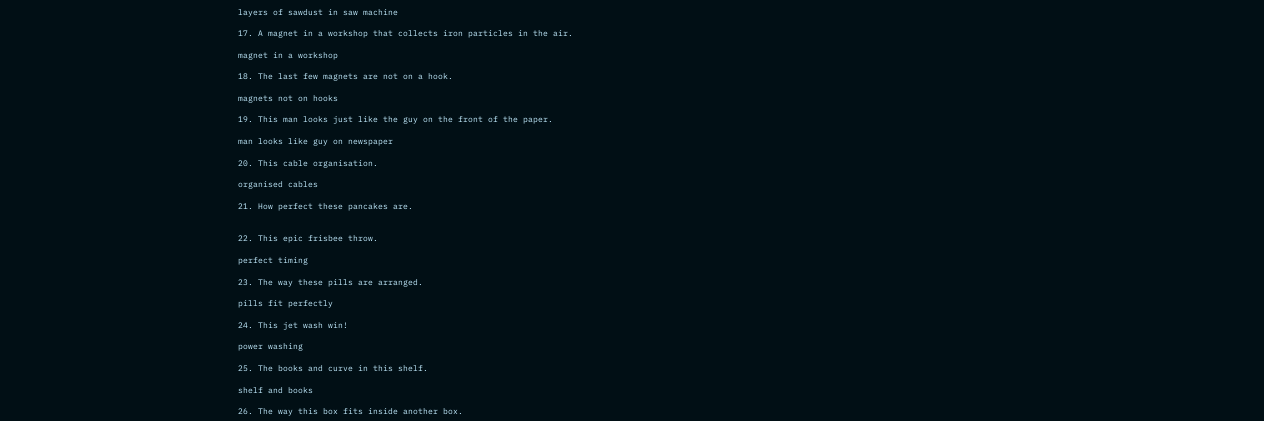layers of sawdust in saw machine

17. A magnet in a workshop that collects iron particles in the air.

magnet in a workshop

18. The last few magnets are not on a hook.

magnets not on hooks

19. This man looks just like the guy on the front of the paper.

man looks like guy on newspaper

20. This cable organisation.

organised cables

21. How perfect these pancakes are.


22. This epic frisbee throw.

perfect timing

23. The way these pills are arranged.

pills fit perfectly

24. This jet wash win!

power washing

25. The books and curve in this shelf.

shelf and books

26. The way this box fits inside another box.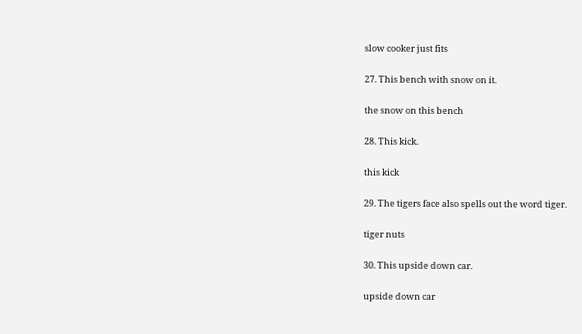slow cooker just fits

27. This bench with snow on it.

the snow on this bench

28. This kick.

this kick

29. The tigers face also spells out the word tiger.

tiger nuts

30. This upside down car.

upside down car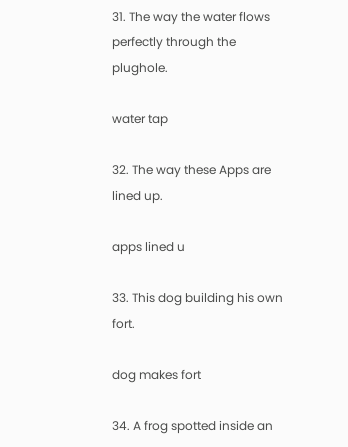31. The way the water flows perfectly through the plughole.

water tap

32. The way these Apps are lined up.

apps lined u

33. This dog building his own fort.

dog makes fort

34. A frog spotted inside an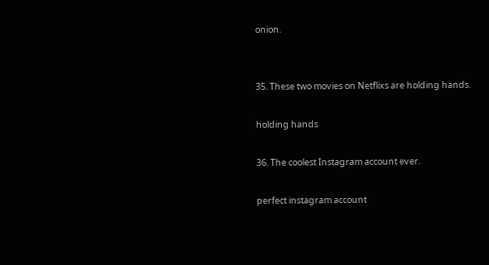onion.


35. These two movies on Netflixs are holding hands.

holding hands

36. The coolest Instagram account ever.

perfect instagram account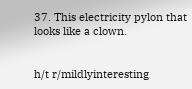37. This electricity pylon that looks like a clown.


h/t r/mildlyinteresting